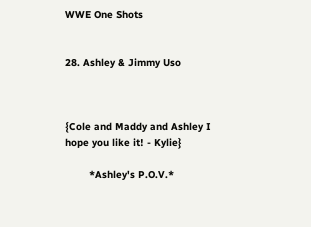WWE One Shots


28. Ashley & Jimmy Uso



{Cole and Maddy and Ashley I hope you like it! - Kylie}

        *Ashley's P.O.V.*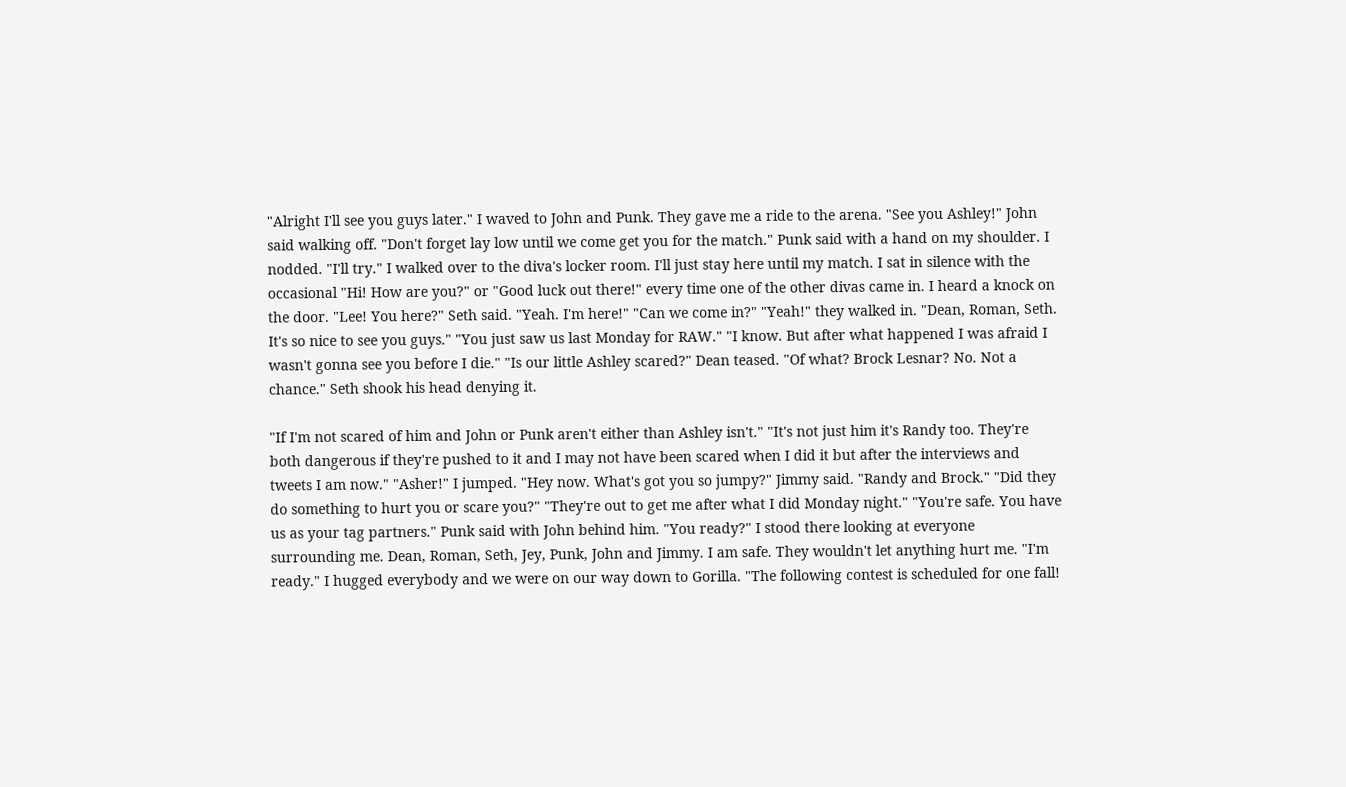"Alright I'll see you guys later." I waved to John and Punk. They gave me a ride to the arena. "See you Ashley!" John said walking off. "Don't forget lay low until we come get you for the match." Punk said with a hand on my shoulder. I nodded. "I'll try." I walked over to the diva's locker room. I'll just stay here until my match. I sat in silence with the occasional "Hi! How are you?" or "Good luck out there!" every time one of the other divas came in. I heard a knock on the door. "Lee! You here?" Seth said. "Yeah. I'm here!" "Can we come in?" "Yeah!" they walked in. "Dean, Roman, Seth. It's so nice to see you guys." "You just saw us last Monday for RAW." "I know. But after what happened I was afraid I wasn't gonna see you before I die." "Is our little Ashley scared?" Dean teased. "Of what? Brock Lesnar? No. Not a chance." Seth shook his head denying it.

"If I'm not scared of him and John or Punk aren't either than Ashley isn't." "It's not just him it's Randy too. They're both dangerous if they're pushed to it and I may not have been scared when I did it but after the interviews and tweets I am now." "Asher!" I jumped. "Hey now. What's got you so jumpy?" Jimmy said. "Randy and Brock." "Did they do something to hurt you or scare you?" "They're out to get me after what I did Monday night." "You're safe. You have us as your tag partners." Punk said with John behind him. "You ready?" I stood there looking at everyone surrounding me. Dean, Roman, Seth, Jey, Punk, John and Jimmy. I am safe. They wouldn't let anything hurt me. "I'm ready." I hugged everybody and we were on our way down to Gorilla. "The following contest is scheduled for one fall!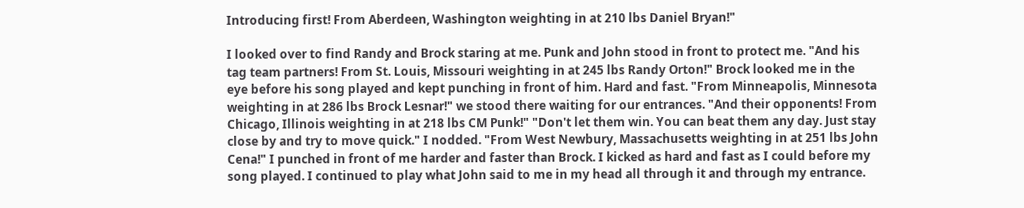Introducing first! From Aberdeen, Washington weighting in at 210 lbs Daniel Bryan!"

I looked over to find Randy and Brock staring at me. Punk and John stood in front to protect me. "And his tag team partners! From St. Louis, Missouri weighting in at 245 lbs Randy Orton!" Brock looked me in the eye before his song played and kept punching in front of him. Hard and fast. "From Minneapolis, Minnesota weighting in at 286 lbs Brock Lesnar!" we stood there waiting for our entrances. "And their opponents! From Chicago, Illinois weighting in at 218 lbs CM Punk!" "Don't let them win. You can beat them any day. Just stay close by and try to move quick." I nodded. "From West Newbury, Massachusetts weighting in at 251 lbs John Cena!" I punched in front of me harder and faster than Brock. I kicked as hard and fast as I could before my song played. I continued to play what John said to me in my head all through it and through my entrance.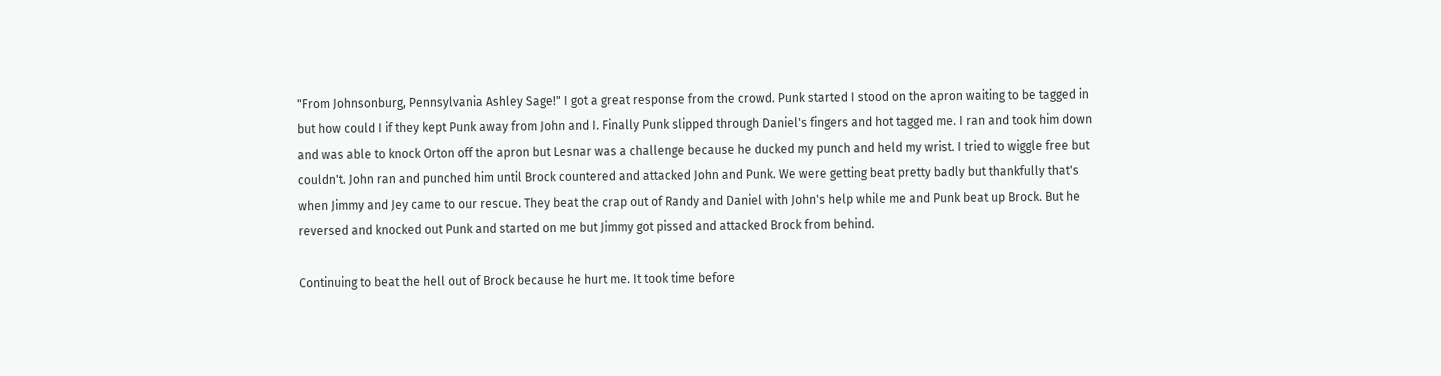"From Johnsonburg, Pennsylvania Ashley Sage!" I got a great response from the crowd. Punk started I stood on the apron waiting to be tagged in but how could I if they kept Punk away from John and I. Finally Punk slipped through Daniel's fingers and hot tagged me. I ran and took him down and was able to knock Orton off the apron but Lesnar was a challenge because he ducked my punch and held my wrist. I tried to wiggle free but couldn't. John ran and punched him until Brock countered and attacked John and Punk. We were getting beat pretty badly but thankfully that's when Jimmy and Jey came to our rescue. They beat the crap out of Randy and Daniel with John's help while me and Punk beat up Brock. But he reversed and knocked out Punk and started on me but Jimmy got pissed and attacked Brock from behind.

Continuing to beat the hell out of Brock because he hurt me. It took time before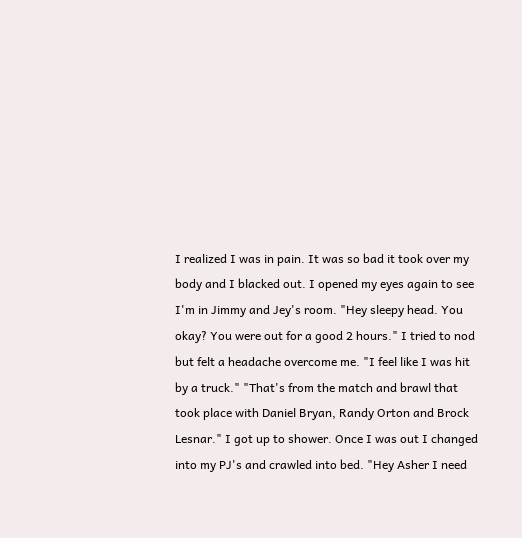I realized I was in pain. It was so bad it took over my body and I blacked out. I opened my eyes again to see I'm in Jimmy and Jey's room. "Hey sleepy head. You okay? You were out for a good 2 hours." I tried to nod but felt a headache overcome me. "I feel like I was hit by a truck." "That's from the match and brawl that took place with Daniel Bryan, Randy Orton and Brock Lesnar." I got up to shower. Once I was out I changed into my PJ's and crawled into bed. "Hey Asher I need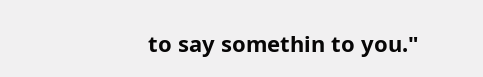to say somethin to you."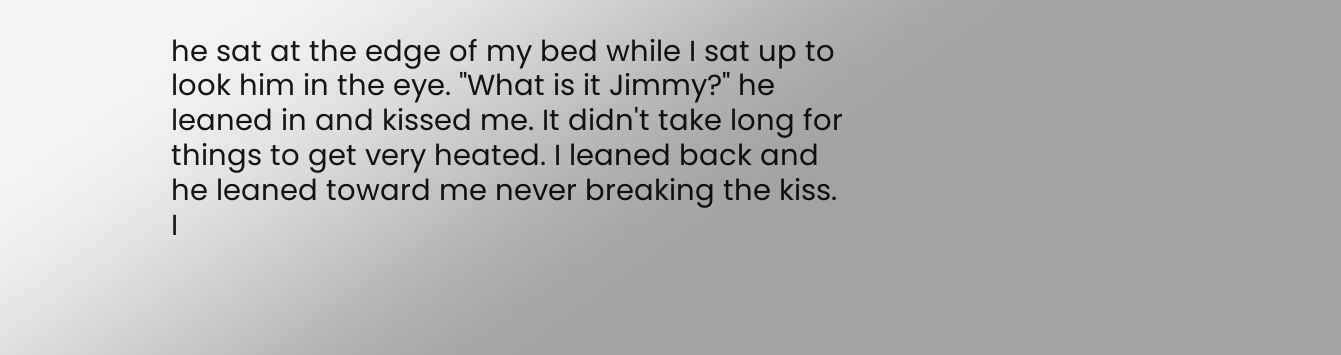he sat at the edge of my bed while I sat up to look him in the eye. "What is it Jimmy?" he leaned in and kissed me. It didn't take long for things to get very heated. I leaned back and he leaned toward me never breaking the kiss. I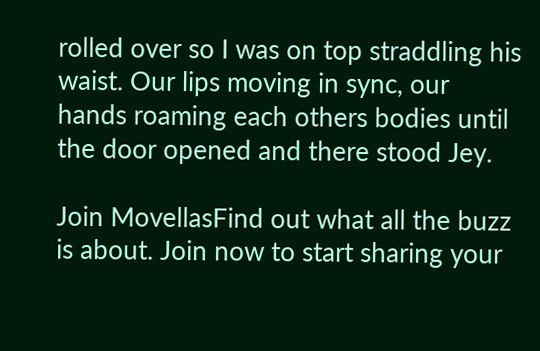rolled over so I was on top straddling his waist. Our lips moving in sync, our hands roaming each others bodies until the door opened and there stood Jey.

Join MovellasFind out what all the buzz is about. Join now to start sharing your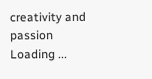creativity and passion
Loading ...